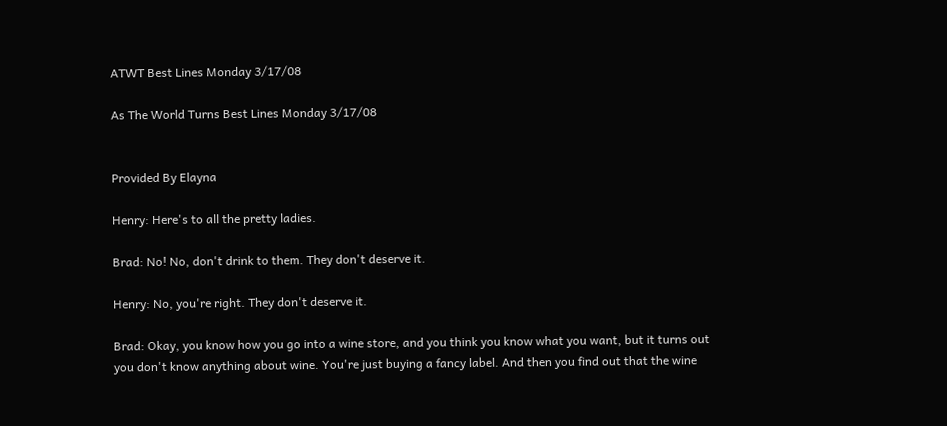ATWT Best Lines Monday 3/17/08

As The World Turns Best Lines Monday 3/17/08


Provided By Elayna

Henry: Here's to all the pretty ladies.

Brad: No! No, don't drink to them. They don't deserve it.

Henry: No, you're right. They don't deserve it.

Brad: Okay, you know how you go into a wine store, and you think you know what you want, but it turns out you don't know anything about wine. You're just buying a fancy label. And then you find out that the wine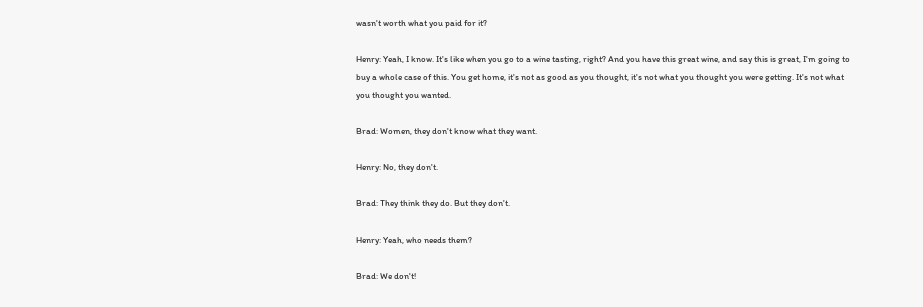wasn't worth what you paid for it?

Henry: Yeah, I know. It's like when you go to a wine tasting, right? And you have this great wine, and say this is great, I'm going to buy a whole case of this. You get home, it's not as good as you thought, it's not what you thought you were getting. It's not what you thought you wanted.

Brad: Women, they don't know what they want.

Henry: No, they don't.

Brad: They think they do. But they don't.

Henry: Yeah, who needs them?

Brad: We don't!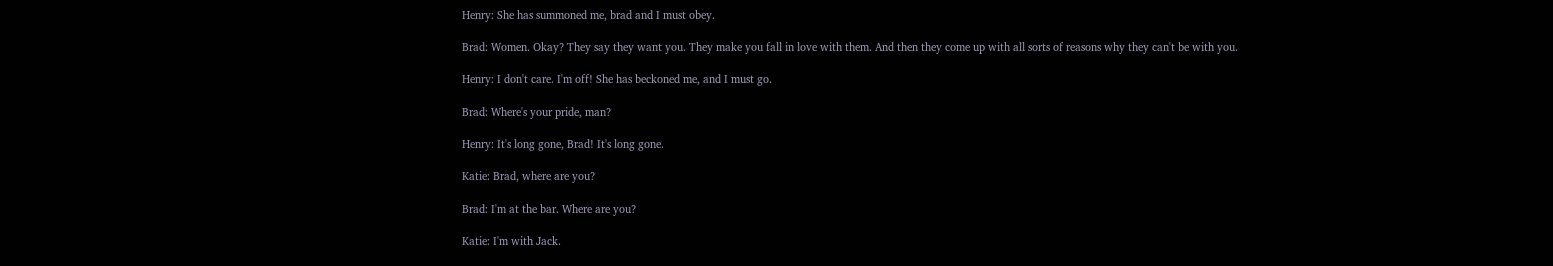Henry: She has summoned me, brad and I must obey.

Brad: Women. Okay? They say they want you. They make you fall in love with them. And then they come up with all sorts of reasons why they can't be with you.

Henry: I don't care. I'm off! She has beckoned me, and I must go.

Brad: Where's your pride, man?

Henry: It's long gone, Brad! It's long gone.

Katie: Brad, where are you?

Brad: I'm at the bar. Where are you?

Katie: I'm with Jack.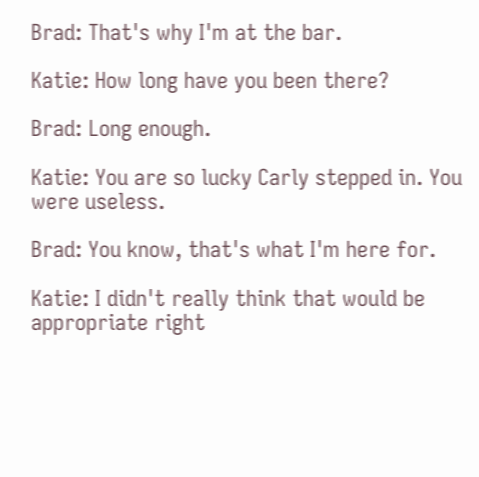Brad: That's why I'm at the bar.

Katie: How long have you been there?

Brad: Long enough.

Katie: You are so lucky Carly stepped in. You were useless.

Brad: You know, that's what I'm here for.

Katie: I didn't really think that would be appropriate right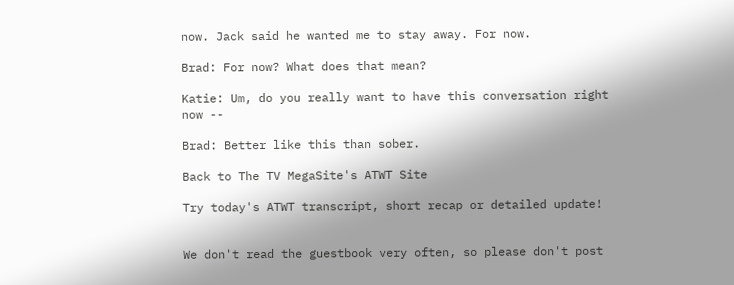now. Jack said he wanted me to stay away. For now.

Brad: For now? What does that mean?

Katie: Um, do you really want to have this conversation right now --

Brad: Better like this than sober.

Back to The TV MegaSite's ATWT Site

Try today's ATWT transcript, short recap or detailed update!


We don't read the guestbook very often, so please don't post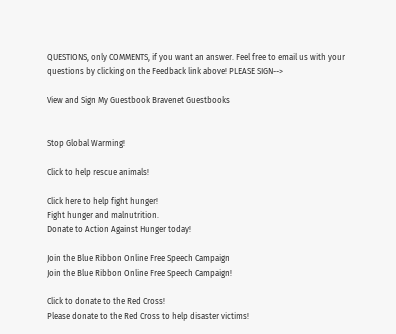QUESTIONS, only COMMENTS, if you want an answer. Feel free to email us with your questions by clicking on the Feedback link above! PLEASE SIGN-->

View and Sign My Guestbook Bravenet Guestbooks


Stop Global Warming!

Click to help rescue animals!

Click here to help fight hunger!
Fight hunger and malnutrition.
Donate to Action Against Hunger today!

Join the Blue Ribbon Online Free Speech Campaign
Join the Blue Ribbon Online Free Speech Campaign!

Click to donate to the Red Cross!
Please donate to the Red Cross to help disaster victims!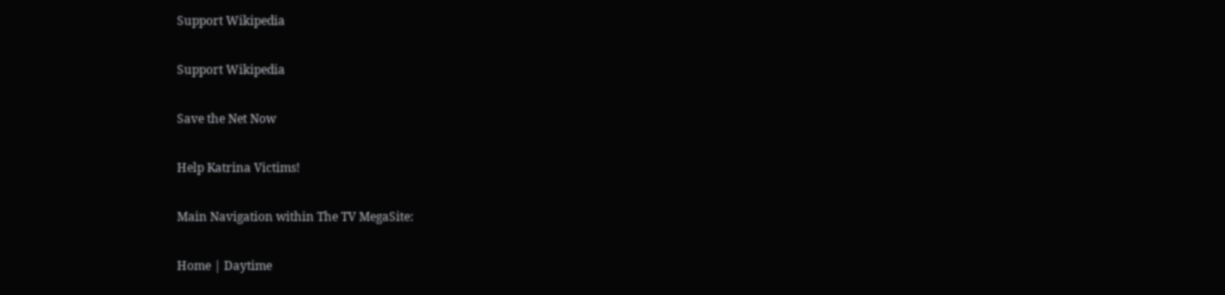Support Wikipedia

Support Wikipedia

Save the Net Now

Help Katrina Victims!

Main Navigation within The TV MegaSite:

Home | Daytime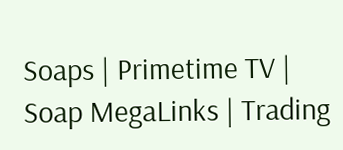Soaps | Primetime TV | Soap MegaLinks | Trading